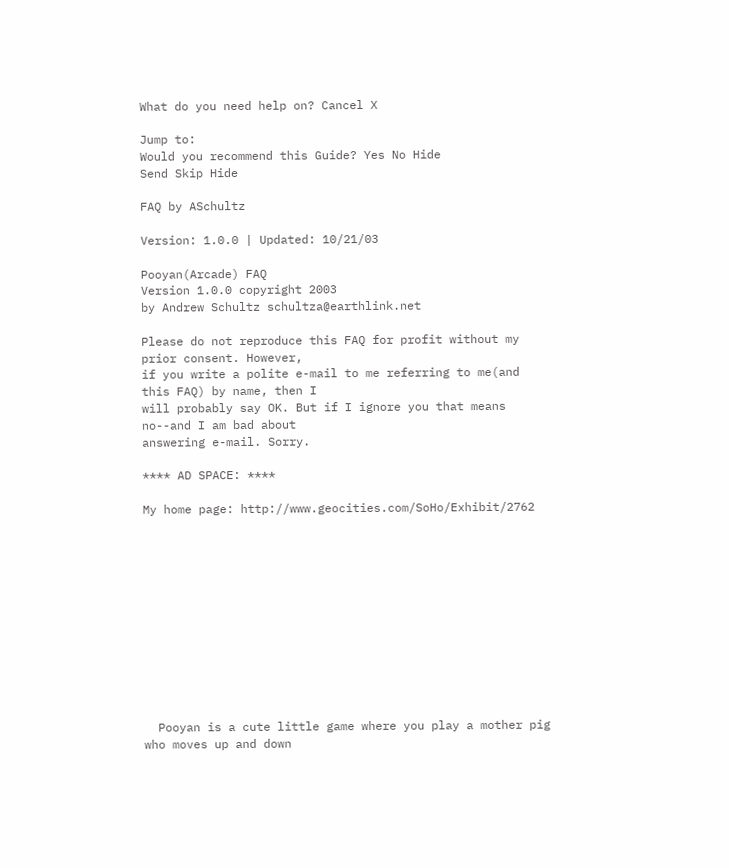What do you need help on? Cancel X

Jump to:
Would you recommend this Guide? Yes No Hide
Send Skip Hide

FAQ by ASchultz

Version: 1.0.0 | Updated: 10/21/03

Pooyan(Arcade) FAQ
Version 1.0.0 copyright 2003
by Andrew Schultz schultza@earthlink.net

Please do not reproduce this FAQ for profit without my prior consent. However,
if you write a polite e-mail to me referring to me(and this FAQ) by name, then I
will probably say OK. But if I ignore you that means no--and I am bad about
answering e-mail. Sorry.

**** AD SPACE: ****

My home page: http://www.geocities.com/SoHo/Exhibit/2762












  Pooyan is a cute little game where you play a mother pig who moves up and down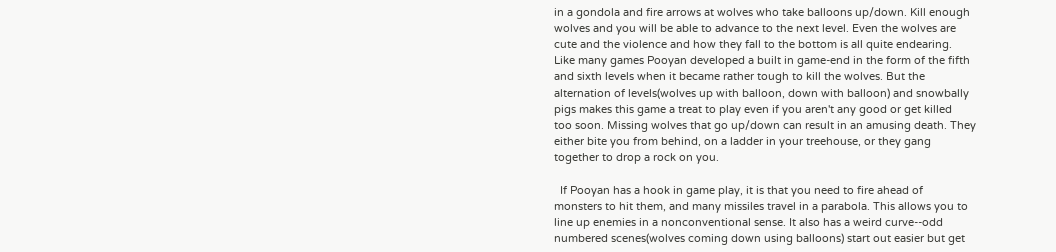in a gondola and fire arrows at wolves who take balloons up/down. Kill enough
wolves and you will be able to advance to the next level. Even the wolves are
cute and the violence and how they fall to the bottom is all quite endearing.
Like many games Pooyan developed a built in game-end in the form of the fifth
and sixth levels when it became rather tough to kill the wolves. But the
alternation of levels(wolves up with balloon, down with balloon) and snowbally
pigs makes this game a treat to play even if you aren't any good or get killed
too soon. Missing wolves that go up/down can result in an amusing death. They
either bite you from behind, on a ladder in your treehouse, or they gang
together to drop a rock on you.

  If Pooyan has a hook in game play, it is that you need to fire ahead of
monsters to hit them, and many missiles travel in a parabola. This allows you to
line up enemies in a nonconventional sense. It also has a weird curve--odd
numbered scenes(wolves coming down using balloons) start out easier but get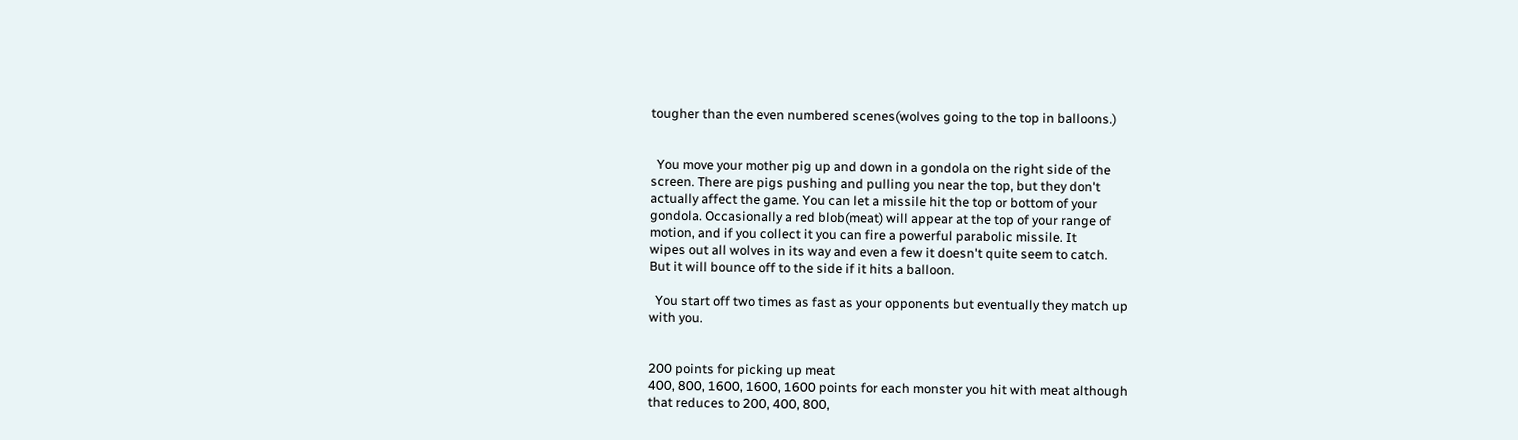tougher than the even numbered scenes(wolves going to the top in balloons.)


  You move your mother pig up and down in a gondola on the right side of the
screen. There are pigs pushing and pulling you near the top, but they don't
actually affect the game. You can let a missile hit the top or bottom of your
gondola. Occasionally a red blob(meat) will appear at the top of your range of
motion, and if you collect it you can fire a powerful parabolic missile. It
wipes out all wolves in its way and even a few it doesn't quite seem to catch.
But it will bounce off to the side if it hits a balloon.

  You start off two times as fast as your opponents but eventually they match up
with you.


200 points for picking up meat
400, 800, 1600, 1600, 1600 points for each monster you hit with meat although
that reduces to 200, 400, 800,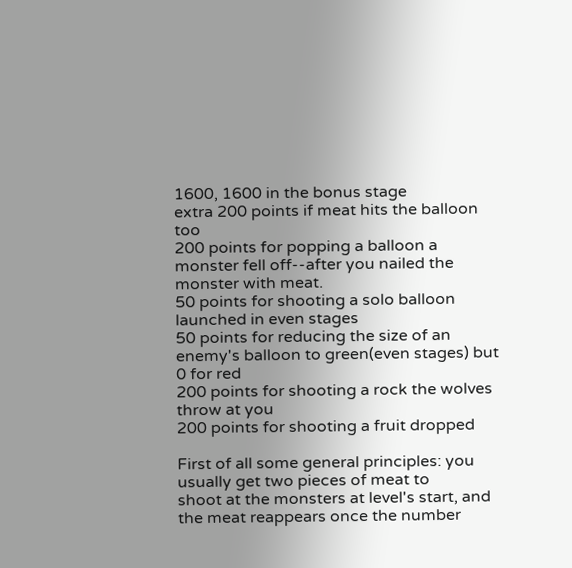1600, 1600 in the bonus stage
extra 200 points if meat hits the balloon too
200 points for popping a balloon a monster fell off--after you nailed the
monster with meat.
50 points for shooting a solo balloon launched in even stages
50 points for reducing the size of an enemy's balloon to green(even stages) but
0 for red
200 points for shooting a rock the wolves throw at you
200 points for shooting a fruit dropped

First of all some general principles: you usually get two pieces of meat to
shoot at the monsters at level's start, and the meat reappears once the number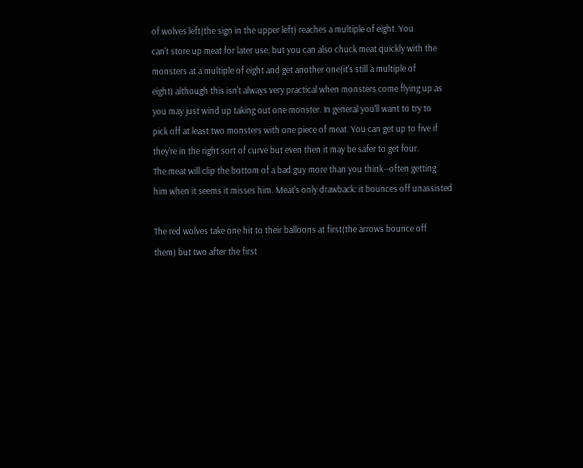of wolves left(the sign in the upper left) reaches a multiple of eight. You
can't store up meat for later use, but you can also chuck meat quickly with the
monsters at a multiple of eight and get another one(it's still a multiple of
eight) although this isn't always very practical when monsters come flying up as
you may just wind up taking out one monster. In general you'll want to try to
pick off at least two monsters with one piece of meat. You can get up to five if
they're in the right sort of curve but even then it may be safer to get four.
The meat will clip the bottom of a bad guy more than you think--often getting
him when it seems it misses him. Meat's only drawback: it bounces off unassisted

The red wolves take one hit to their balloons at first(the arrows bounce off
them) but two after the first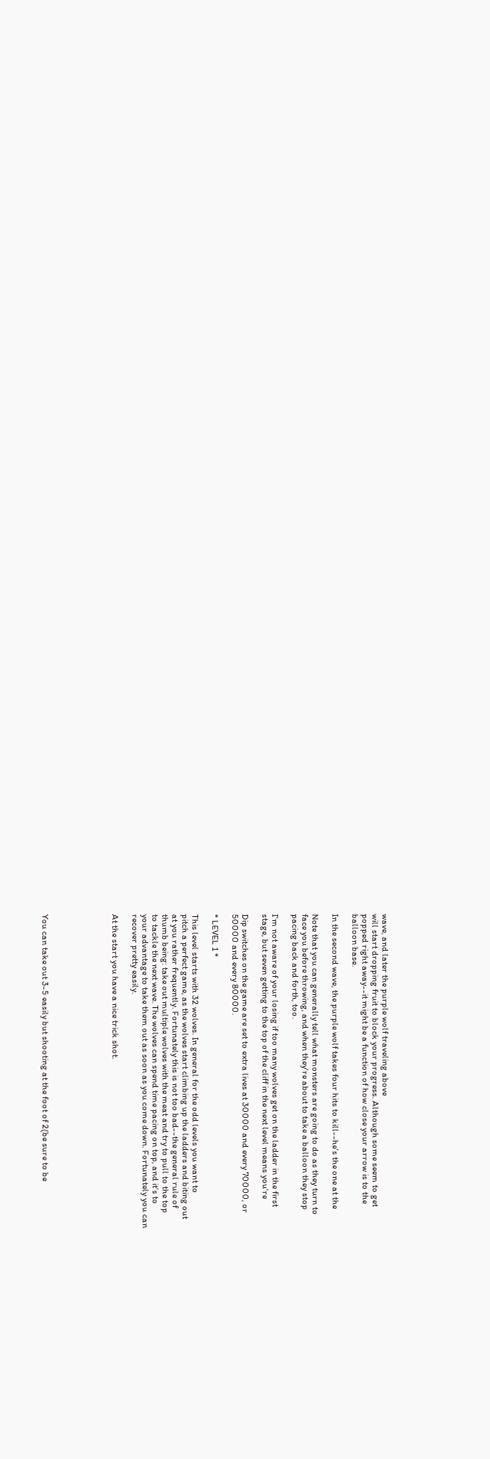wave, and later the purple wolf traveling above
will start dropping fruit to block your progress. Although some seem to get
popped right away--it might be a function of how close your arrow is to the
balloon base.

In the second wave, the purple wolf takes four hits to kill--he's the one at the

Note that you can generally tell what monsters are going to do as they turn to
face you before throwing, and when they're about to take a balloon they stop
pacing back and forth, too.

I'm not aware of your losing if too many wolves get on the ladder in the first
stage, but seven getting to the top of the cliff in the next level means you're

Dip switches on the game are set to extra lives at 30000 and every 70000, or
50000 and every 80000.

* LEVEL 1 *

This level starts with 32 wolves. In general for the odd levels you want to
pitch a perfect game, as the wolves start climbing up the ladders and biting out
at you rather frequently. Fortunately this is not too bad--the general rule of
thumb being: take out multiple wolves with the meat and try to pull to the top
to tackle the next wave. The wolves can spend time pacing on top, and it's to
your advantage to take them out as soon as you come down. Fortunately you can
recover pretty easily.

At the start you have a nice trick shot.






You can take out 3-5 easily but shooting at the foot of 2(be sure to be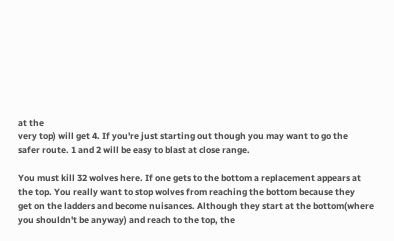at the
very top) will get 4. If you're just starting out though you may want to go the
safer route. 1 and 2 will be easy to blast at close range.

You must kill 32 wolves here. If one gets to the bottom a replacement appears at
the top. You really want to stop wolves from reaching the bottom because they
get on the ladders and become nuisances. Although they start at the bottom(where
you shouldn't be anyway) and reach to the top, the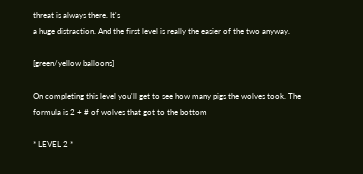threat is always there. It's
a huge distraction. And the first level is really the easier of the two anyway.

[green/yellow balloons]

On completing this level you'll get to see how many pigs the wolves took. The
formula is 2 + # of wolves that got to the bottom

* LEVEL 2 *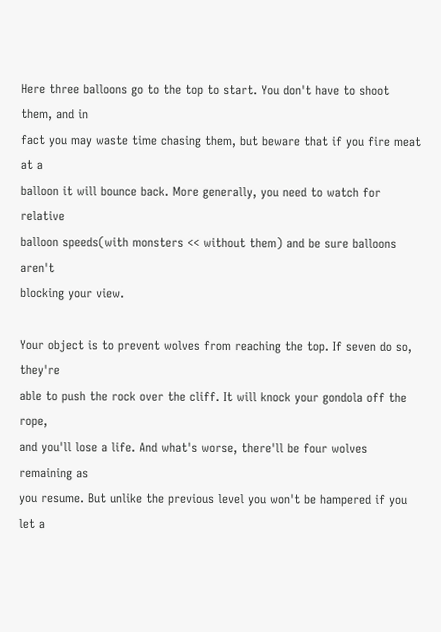Here three balloons go to the top to start. You don't have to shoot them, and in
fact you may waste time chasing them, but beware that if you fire meat at a
balloon it will bounce back. More generally, you need to watch for relative
balloon speeds(with monsters << without them) and be sure balloons aren't
blocking your view.

Your object is to prevent wolves from reaching the top. If seven do so, they're
able to push the rock over the cliff. It will knock your gondola off the rope,
and you'll lose a life. And what's worse, there'll be four wolves remaining as
you resume. But unlike the previous level you won't be hampered if you let a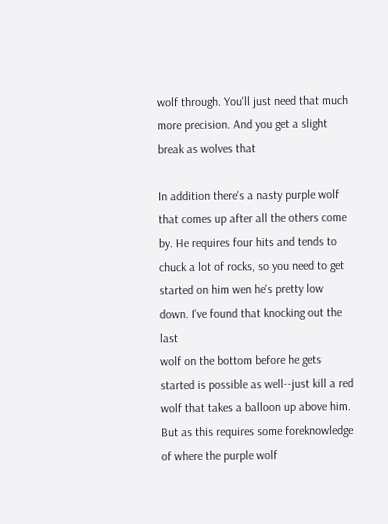wolf through. You'll just need that much more precision. And you get a slight
break as wolves that

In addition there's a nasty purple wolf that comes up after all the others come
by. He requires four hits and tends to chuck a lot of rocks, so you need to get
started on him wen he's pretty low down. I've found that knocking out the last
wolf on the bottom before he gets started is possible as well--just kill a red
wolf that takes a balloon up above him. But as this requires some foreknowledge
of where the purple wolf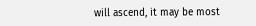will ascend, it may be most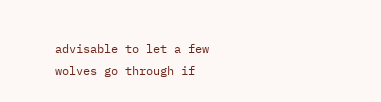advisable to let a few
wolves go through if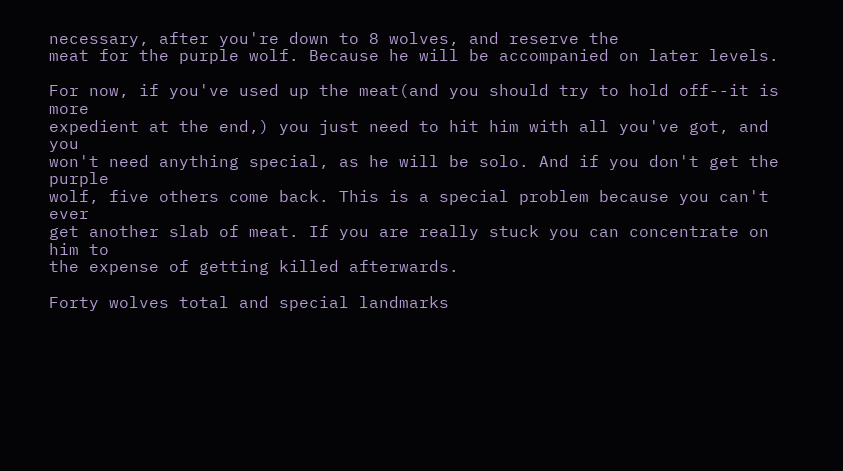necessary, after you're down to 8 wolves, and reserve the
meat for the purple wolf. Because he will be accompanied on later levels.

For now, if you've used up the meat(and you should try to hold off--it is more
expedient at the end,) you just need to hit him with all you've got, and you
won't need anything special, as he will be solo. And if you don't get the purple
wolf, five others come back. This is a special problem because you can't ever
get another slab of meat. If you are really stuck you can concentrate on him to
the expense of getting killed afterwards.

Forty wolves total and special landmarks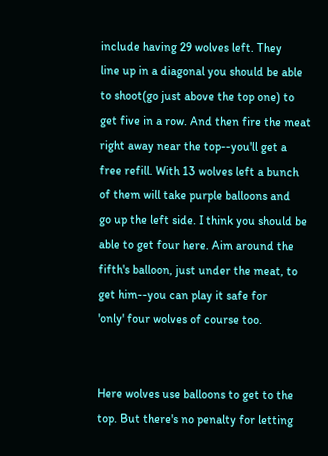include having 29 wolves left. They
line up in a diagonal you should be able to shoot(go just above the top one) to
get five in a row. And then fire the meat right away near the top--you'll get a
free refill. With 13 wolves left a bunch of them will take purple balloons and
go up the left side. I think you should be able to get four here. Aim around the
fifth's balloon, just under the meat, to get him--you can play it safe for
'only' four wolves of course too.


Here wolves use balloons to get to the top. But there's no penalty for letting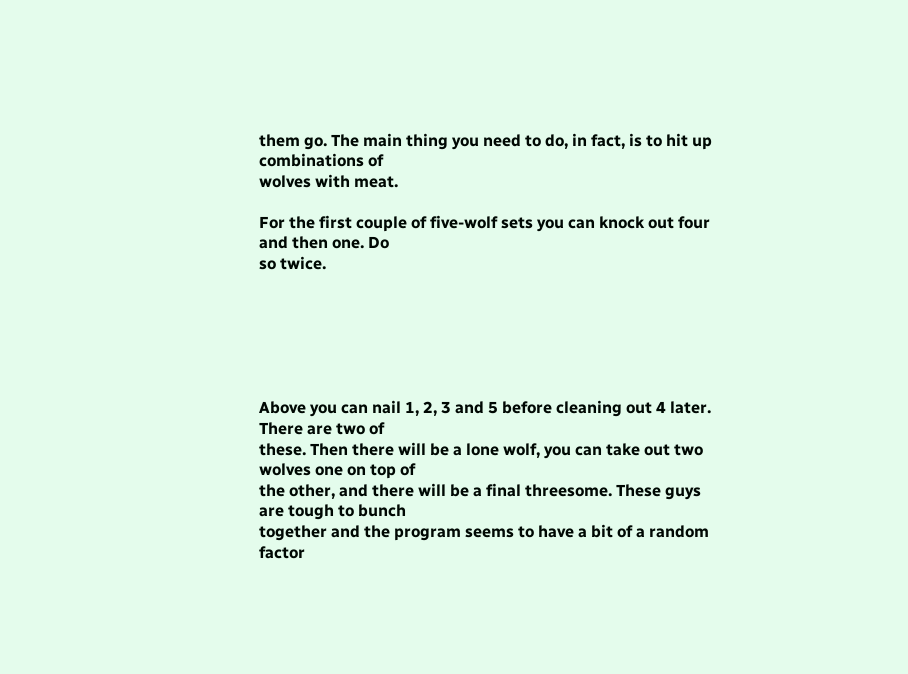them go. The main thing you need to do, in fact, is to hit up combinations of
wolves with meat.

For the first couple of five-wolf sets you can knock out four and then one. Do
so twice.






Above you can nail 1, 2, 3 and 5 before cleaning out 4 later. There are two of
these. Then there will be a lone wolf, you can take out two wolves one on top of
the other, and there will be a final threesome. These guys are tough to bunch
together and the program seems to have a bit of a random factor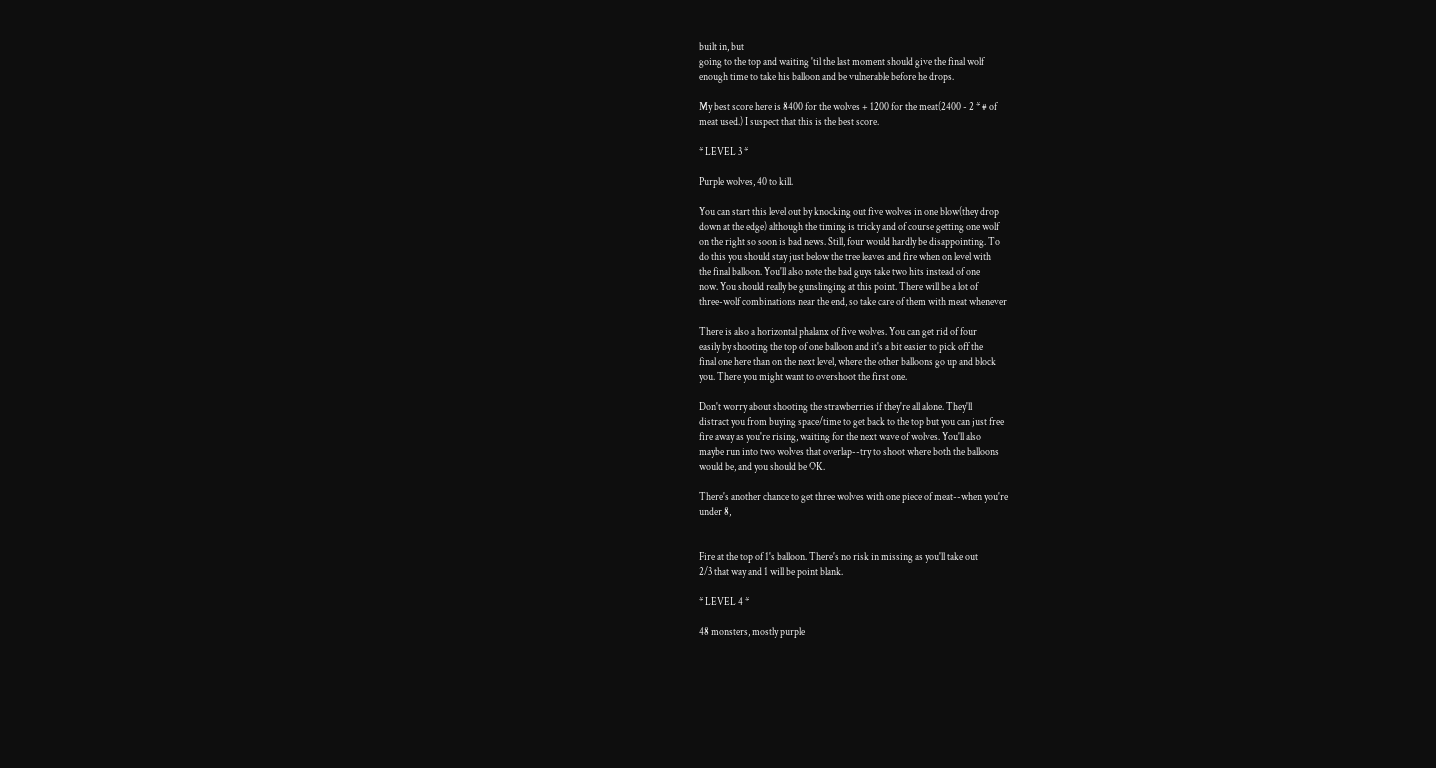built in, but
going to the top and waiting 'til the last moment should give the final wolf
enough time to take his balloon and be vulnerable before he drops.

My best score here is 8400 for the wolves + 1200 for the meat(2400 - 2 * # of
meat used.) I suspect that this is the best score.

* LEVEL 3 *

Purple wolves, 40 to kill.

You can start this level out by knocking out five wolves in one blow(they drop
down at the edge) although the timing is tricky and of course getting one wolf
on the right so soon is bad news. Still, four would hardly be disappointing. To
do this you should stay just below the tree leaves and fire when on level with
the final balloon. You'll also note the bad guys take two hits instead of one
now. You should really be gunslinging at this point. There will be a lot of
three-wolf combinations near the end, so take care of them with meat whenever

There is also a horizontal phalanx of five wolves. You can get rid of four
easily by shooting the top of one balloon and it's a bit easier to pick off the
final one here than on the next level, where the other balloons go up and block
you. There you might want to overshoot the first one.

Don't worry about shooting the strawberries if they're all alone. They'll
distract you from buying space/time to get back to the top but you can just free
fire away as you're rising, waiting for the next wave of wolves. You'll also
maybe run into two wolves that overlap--try to shoot where both the balloons
would be, and you should be OK.

There's another chance to get three wolves with one piece of meat--when you're
under 8,


Fire at the top of 1's balloon. There's no risk in missing as you'll take out
2/3 that way and 1 will be point blank.

* LEVEL 4 *

48 monsters, mostly purple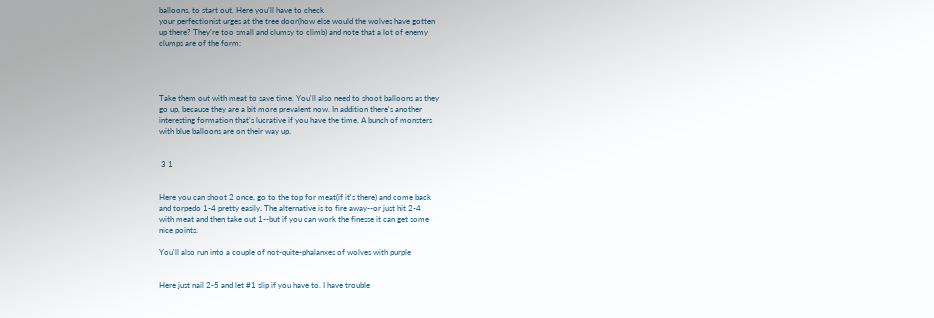balloons, to start out. Here you'll have to check
your perfectionist urges at the tree door(how else would the wolves have gotten
up there? They're too small and clumsy to climb) and note that a lot of enemy
clumps are of the form:




Take them out with meat to save time. You'll also need to shoot balloons as they
go up, because they are a bit more prevalent now. In addition there's another
interesting formation that's lucrative if you have the time. A bunch of monsters
with blue balloons are on their way up.


 3 1


Here you can shoot 2 once, go to the top for meat(if it's there) and come back
and torpedo 1-4 pretty easily. The alternative is to fire away--or just hit 2-4
with meat and then take out 1--but if you can work the finesse it can get some
nice points.

You'll also run into a couple of not-quite-phalanxes of wolves with purple


Here just nail 2-5 and let #1 slip if you have to. I have trouble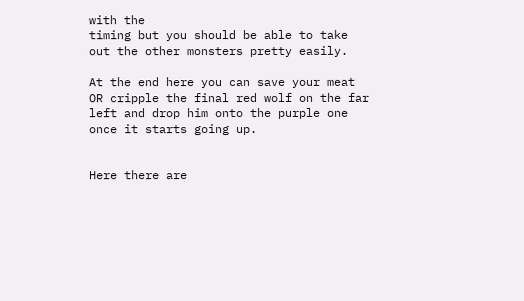with the
timing but you should be able to take out the other monsters pretty easily.

At the end here you can save your meat OR cripple the final red wolf on the far
left and drop him onto the purple one once it starts going up.


Here there are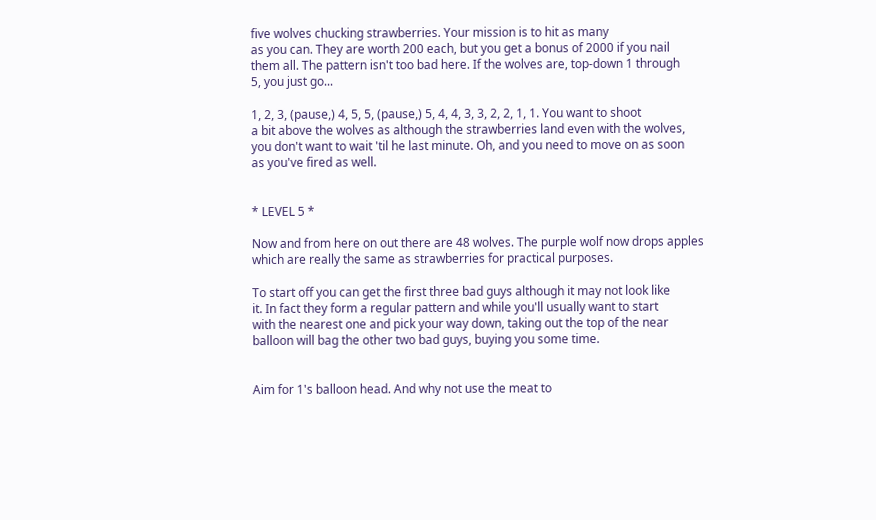five wolves chucking strawberries. Your mission is to hit as many
as you can. They are worth 200 each, but you get a bonus of 2000 if you nail
them all. The pattern isn't too bad here. If the wolves are, top-down 1 through
5, you just go...

1, 2, 3, (pause,) 4, 5, 5, (pause,) 5, 4, 4, 3, 3, 2, 2, 1, 1. You want to shoot
a bit above the wolves as although the strawberries land even with the wolves,
you don't want to wait 'til he last minute. Oh, and you need to move on as soon
as you've fired as well.


* LEVEL 5 *

Now and from here on out there are 48 wolves. The purple wolf now drops apples
which are really the same as strawberries for practical purposes.

To start off you can get the first three bad guys although it may not look like
it. In fact they form a regular pattern and while you'll usually want to start
with the nearest one and pick your way down, taking out the top of the near
balloon will bag the other two bad guys, buying you some time.


Aim for 1's balloon head. And why not use the meat to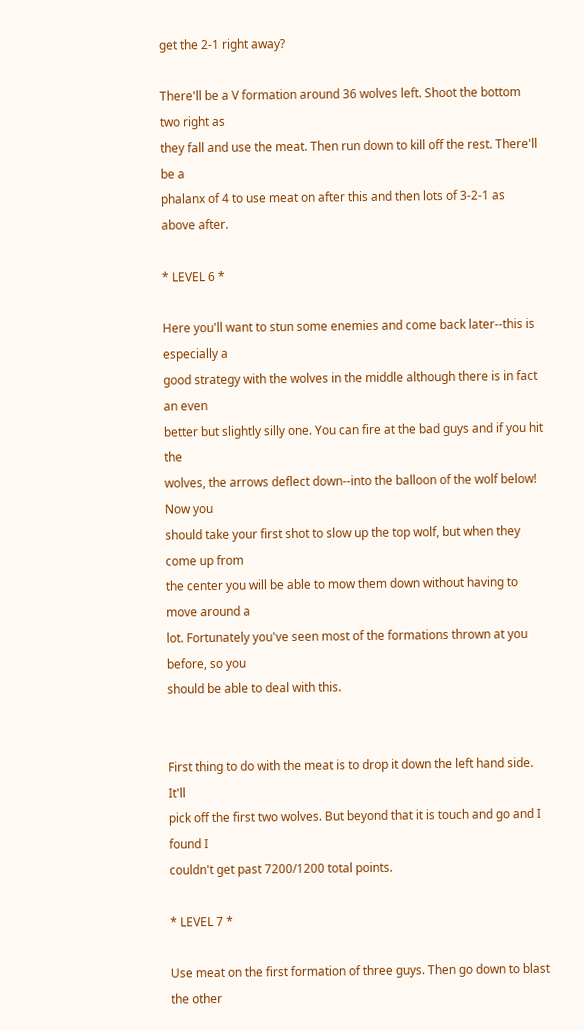get the 2-1 right away?

There'll be a V formation around 36 wolves left. Shoot the bottom two right as
they fall and use the meat. Then run down to kill off the rest. There'll be a
phalanx of 4 to use meat on after this and then lots of 3-2-1 as above after.

* LEVEL 6 *

Here you'll want to stun some enemies and come back later--this is especially a
good strategy with the wolves in the middle although there is in fact an even
better but slightly silly one. You can fire at the bad guys and if you hit the
wolves, the arrows deflect down--into the balloon of the wolf below! Now you
should take your first shot to slow up the top wolf, but when they come up from
the center you will be able to mow them down without having to move around a
lot. Fortunately you've seen most of the formations thrown at you before, so you
should be able to deal with this.


First thing to do with the meat is to drop it down the left hand side. It'll
pick off the first two wolves. But beyond that it is touch and go and I found I
couldn't get past 7200/1200 total points.

* LEVEL 7 *

Use meat on the first formation of three guys. Then go down to blast the other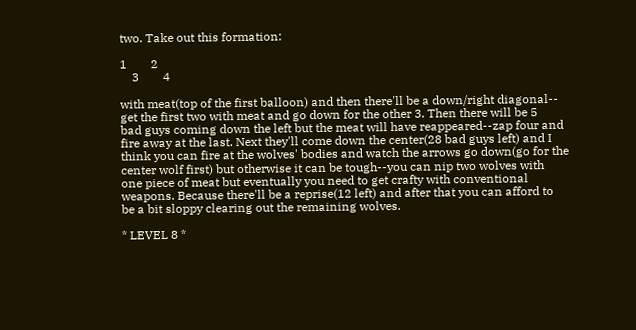two. Take out this formation:

1        2
    3        4

with meat(top of the first balloon) and then there'll be a down/right diagonal--
get the first two with meat and go down for the other 3. Then there will be 5
bad guys coming down the left but the meat will have reappeared--zap four and
fire away at the last. Next they'll come down the center(28 bad guys left) and I
think you can fire at the wolves' bodies and watch the arrows go down(go for the
center wolf first) but otherwise it can be tough--you can nip two wolves with
one piece of meat but eventually you need to get crafty with conventional
weapons. Because there'll be a reprise(12 left) and after that you can afford to
be a bit sloppy clearing out the remaining wolves.

* LEVEL 8 *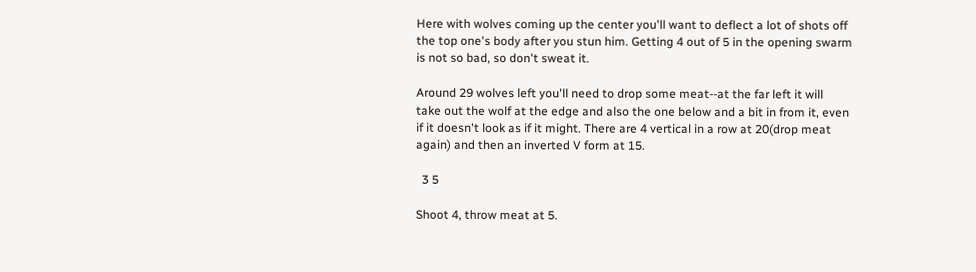Here with wolves coming up the center you'll want to deflect a lot of shots off
the top one's body after you stun him. Getting 4 out of 5 in the opening swarm
is not so bad, so don't sweat it.

Around 29 wolves left you'll need to drop some meat--at the far left it will
take out the wolf at the edge and also the one below and a bit in from it, even
if it doesn't look as if it might. There are 4 vertical in a row at 20(drop meat
again) and then an inverted V form at 15.

  3 5

Shoot 4, throw meat at 5.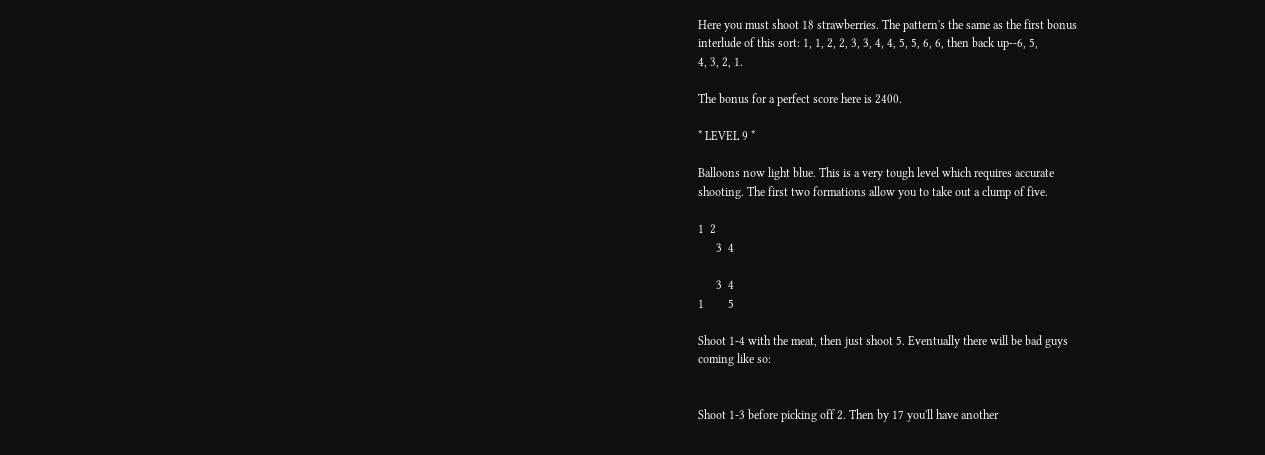Here you must shoot 18 strawberries. The pattern's the same as the first bonus
interlude of this sort: 1, 1, 2, 2, 3, 3, 4, 4, 5, 5, 6, 6, then back up--6, 5,
4, 3, 2, 1.

The bonus for a perfect score here is 2400.

* LEVEL 9 *

Balloons now light blue. This is a very tough level which requires accurate
shooting. The first two formations allow you to take out a clump of five.

1  2
      3  4

      3  4
1        5

Shoot 1-4 with the meat, then just shoot 5. Eventually there will be bad guys
coming like so:


Shoot 1-3 before picking off 2. Then by 17 you'll have another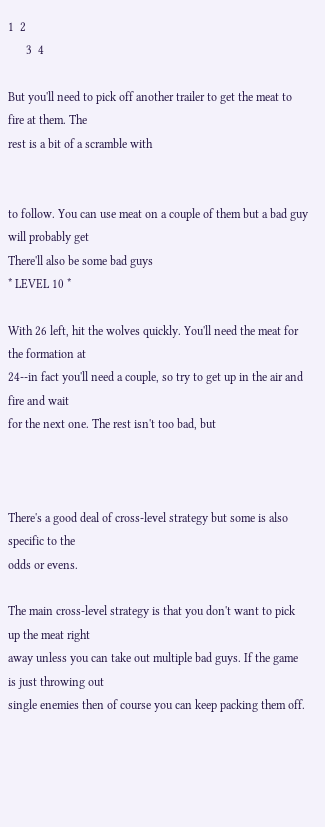1  2
      3  4

But you'll need to pick off another trailer to get the meat to fire at them. The
rest is a bit of a scramble with


to follow. You can use meat on a couple of them but a bad guy will probably get
There'll also be some bad guys
* LEVEL 10 *

With 26 left, hit the wolves quickly. You'll need the meat for the formation at
24--in fact you'll need a couple, so try to get up in the air and fire and wait
for the next one. The rest isn't too bad, but



There's a good deal of cross-level strategy but some is also specific to the
odds or evens.

The main cross-level strategy is that you don't want to pick up the meat right
away unless you can take out multiple bad guys. If the game is just throwing out
single enemies then of course you can keep packing them off.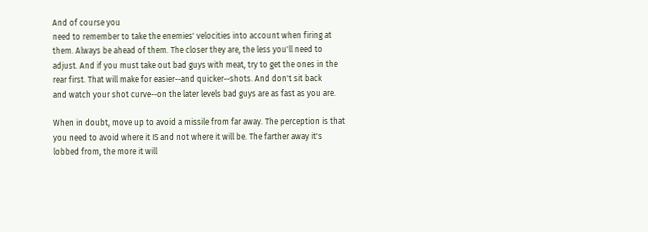And of course you
need to remember to take the enemies' velocities into account when firing at
them. Always be ahead of them. The closer they are, the less you'll need to
adjust. And if you must take out bad guys with meat, try to get the ones in the
rear first. That will make for easier--and quicker--shots. And don't sit back
and watch your shot curve--on the later levels bad guys are as fast as you are.

When in doubt, move up to avoid a missile from far away. The perception is that
you need to avoid where it IS and not where it will be. The farther away it's
lobbed from, the more it will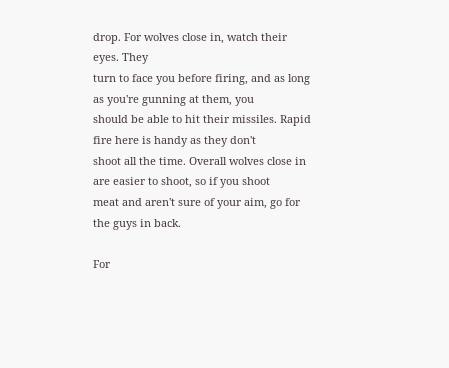drop. For wolves close in, watch their eyes. They
turn to face you before firing, and as long as you're gunning at them, you
should be able to hit their missiles. Rapid fire here is handy as they don't
shoot all the time. Overall wolves close in are easier to shoot, so if you shoot
meat and aren't sure of your aim, go for the guys in back.

For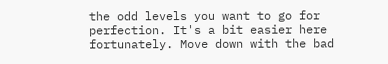the odd levels you want to go for perfection. It's a bit easier here
fortunately. Move down with the bad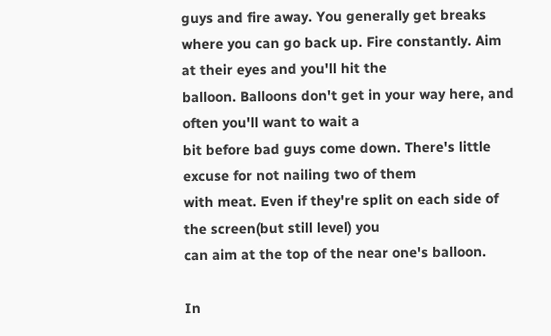guys and fire away. You generally get breaks
where you can go back up. Fire constantly. Aim at their eyes and you'll hit the
balloon. Balloons don't get in your way here, and often you'll want to wait a
bit before bad guys come down. There's little excuse for not nailing two of them
with meat. Even if they're split on each side of the screen(but still level) you
can aim at the top of the near one's balloon.

In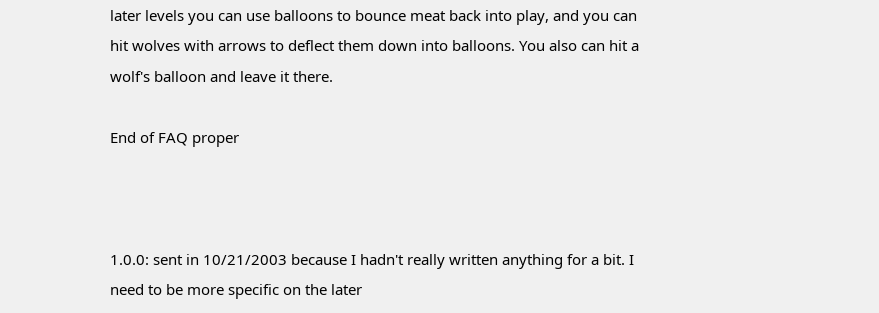later levels you can use balloons to bounce meat back into play, and you can
hit wolves with arrows to deflect them down into balloons. You also can hit a
wolf's balloon and leave it there.

End of FAQ proper



1.0.0: sent in 10/21/2003 because I hadn't really written anything for a bit. I
need to be more specific on the later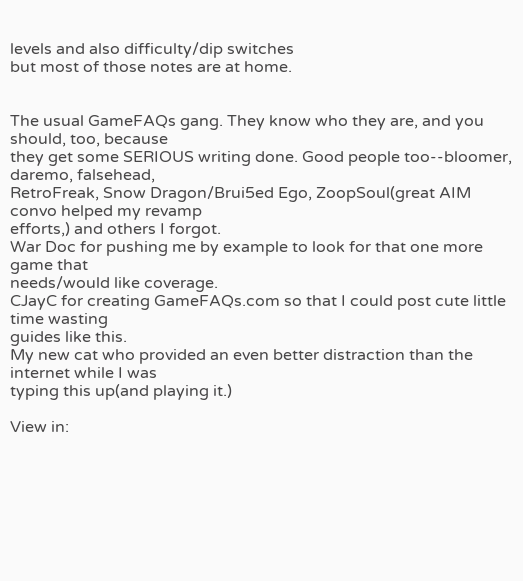levels and also difficulty/dip switches
but most of those notes are at home.


The usual GameFAQs gang. They know who they are, and you should, too, because
they get some SERIOUS writing done. Good people too--bloomer, daremo, falsehead,
RetroFreak, Snow Dragon/Brui5ed Ego, ZoopSoul(great AIM convo helped my revamp
efforts,) and others I forgot.
War Doc for pushing me by example to look for that one more game that
needs/would like coverage.
CJayC for creating GameFAQs.com so that I could post cute little time wasting
guides like this.
My new cat who provided an even better distraction than the internet while I was
typing this up(and playing it.)

View in: